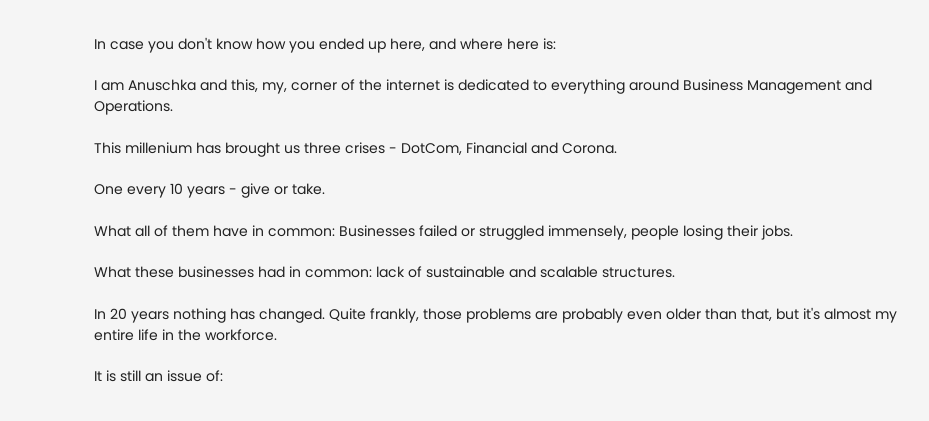In case you don't know how you ended up here, and where here is:

I am Anuschka and this, my, corner of the internet is dedicated to everything around Business Management and Operations.

This millenium has brought us three crises - DotCom, Financial and Corona.

One every 10 years - give or take.

What all of them have in common: Businesses failed or struggled immensely, people losing their jobs.

What these businesses had in common: lack of sustainable and scalable structures.

In 20 years nothing has changed. Quite frankly, those problems are probably even older than that, but it's almost my entire life in the workforce.

It is still an issue of: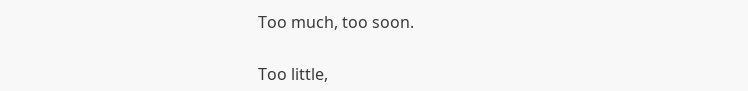Too much, too soon.


Too little,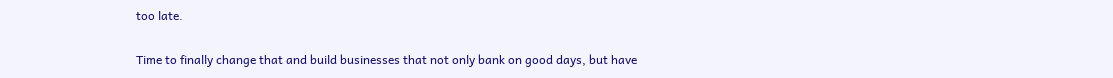too late.

Time to finally change that and build businesses that not only bank on good days, but have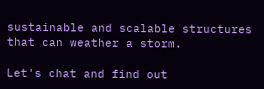sustainable and scalable structures that can weather a storm.

Let's chat and find out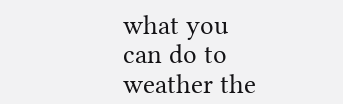what you can do to weather the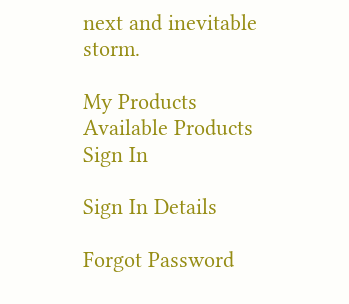next and inevitable storm.

My Products Available Products
Sign In

Sign In Details

Forgot Password